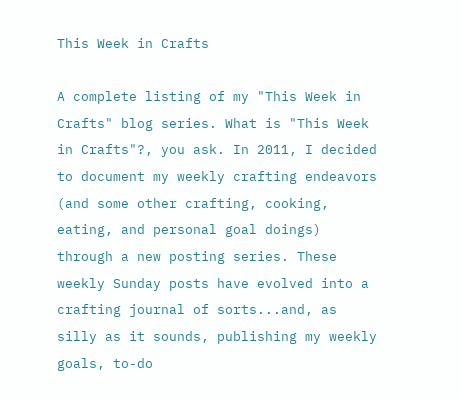This Week in Crafts

A complete listing of my "This Week in Crafts" blog series. What is "This Week in Crafts"?, you ask. In 2011, I decided to document my weekly crafting endeavors (and some other crafting, cooking, eating, and personal goal doings) through a new posting series. These weekly Sunday posts have evolved into a crafting journal of sorts...and, as silly as it sounds, publishing my weekly goals, to-do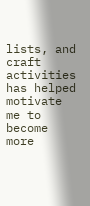lists, and craft activities has helped motivate me to become more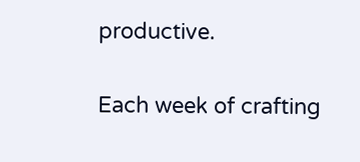productive.

Each week of crafting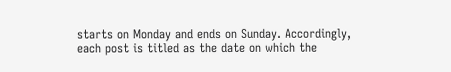starts on Monday and ends on Sunday. Accordingly, each post is titled as the date on which the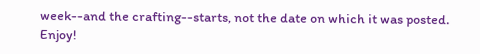week--and the crafting--starts, not the date on which it was posted. Enjoy!